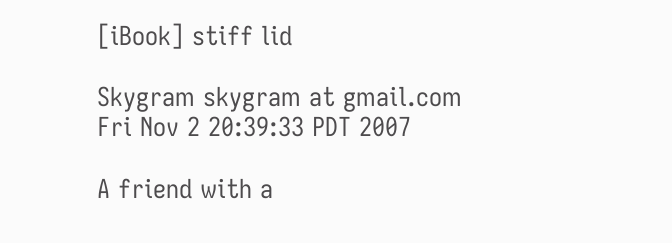[iBook] stiff lid

Skygram skygram at gmail.com
Fri Nov 2 20:39:33 PDT 2007

A friend with a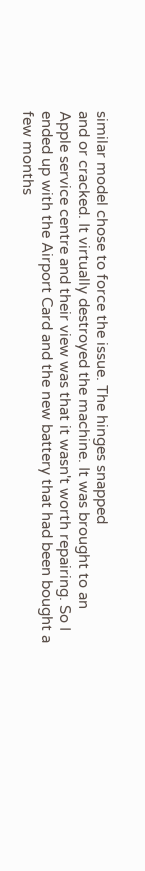similar model chose to force the issue. The hinges snapped
and or cracked. It virtually destroyed the machine. It was brought to an
Apple service centre and their view was that it wasn't worth repairing. So I
ended up with the Airport Card and the new battery that had been bought a
few months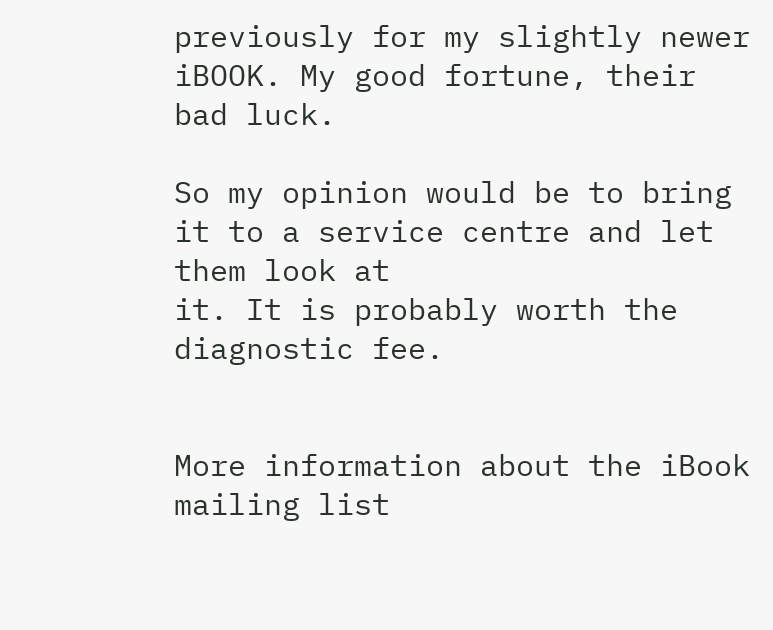previously for my slightly newer iBOOK. My good fortune, their
bad luck.

So my opinion would be to bring it to a service centre and let them look at
it. It is probably worth the diagnostic fee.


More information about the iBook mailing list